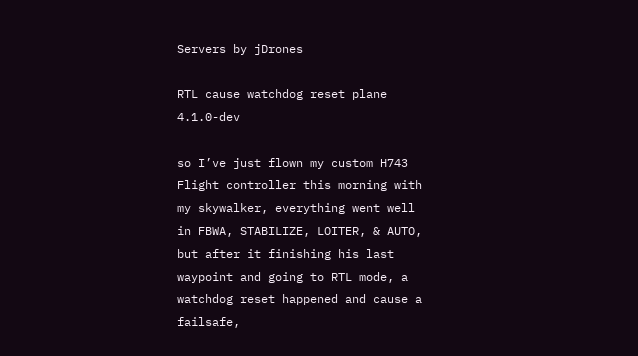Servers by jDrones

RTL cause watchdog reset plane 4.1.0-dev

so I’ve just flown my custom H743 Flight controller this morning with my skywalker, everything went well in FBWA, STABILIZE, LOITER, & AUTO, but after it finishing his last waypoint and going to RTL mode, a watchdog reset happened and cause a failsafe,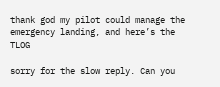thank god my pilot could manage the emergency landing, and here’s the TLOG

sorry for the slow reply. Can you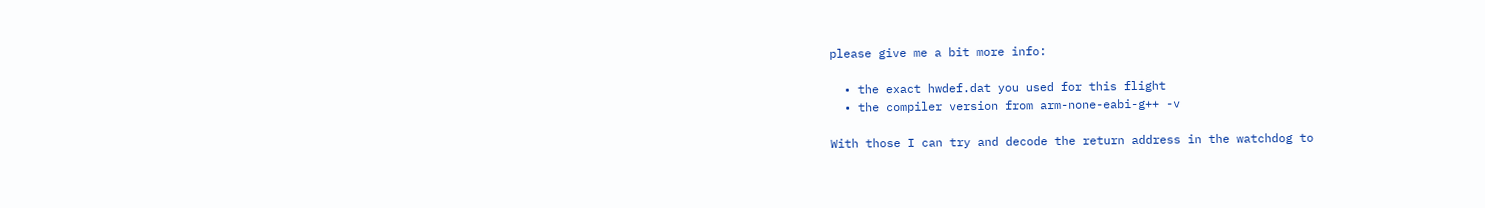please give me a bit more info:

  • the exact hwdef.dat you used for this flight
  • the compiler version from arm-none-eabi-g++ -v

With those I can try and decode the return address in the watchdog to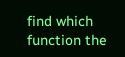find which function the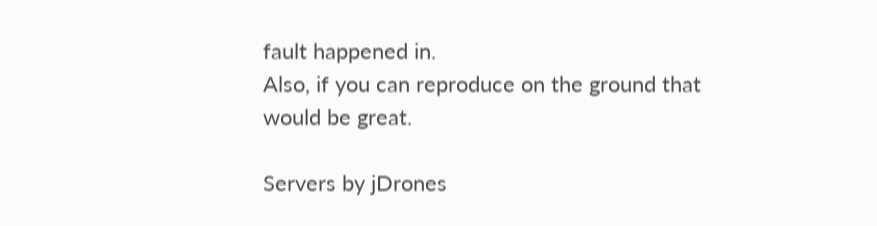fault happened in.
Also, if you can reproduce on the ground that would be great.

Servers by jDrones